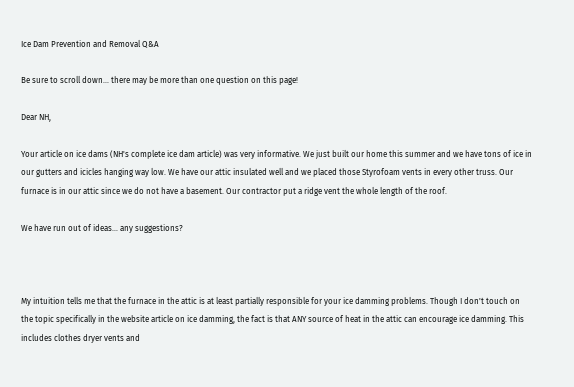Ice Dam Prevention and Removal Q&A

Be sure to scroll down... there may be more than one question on this page!

Dear NH,

Your article on ice dams (NH's complete ice dam article) was very informative. We just built our home this summer and we have tons of ice in our gutters and icicles hanging way low. We have our attic insulated well and we placed those Styrofoam vents in every other truss. Our furnace is in our attic since we do not have a basement. Our contractor put a ridge vent the whole length of the roof.

We have run out of ideas… any suggestions?



My intuition tells me that the furnace in the attic is at least partially responsible for your ice damming problems. Though I don't touch on the topic specifically in the website article on ice damming, the fact is that ANY source of heat in the attic can encourage ice damming. This includes clothes dryer vents and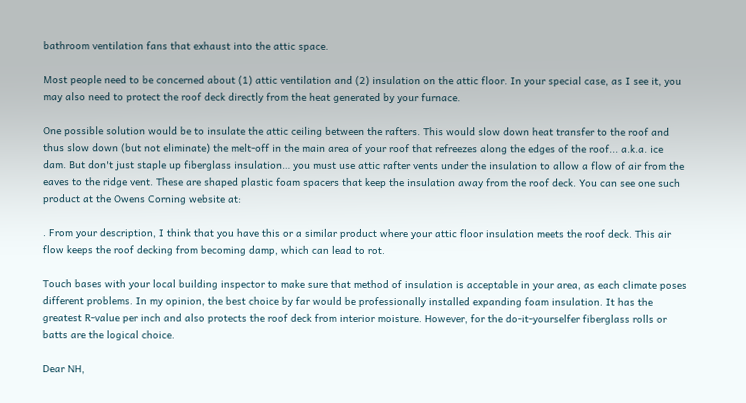bathroom ventilation fans that exhaust into the attic space.

Most people need to be concerned about (1) attic ventilation and (2) insulation on the attic floor. In your special case, as I see it, you may also need to protect the roof deck directly from the heat generated by your furnace.

One possible solution would be to insulate the attic ceiling between the rafters. This would slow down heat transfer to the roof and thus slow down (but not eliminate) the melt-off in the main area of your roof that refreezes along the edges of the roof... a.k.a. ice dam. But don't just staple up fiberglass insulation… you must use attic rafter vents under the insulation to allow a flow of air from the eaves to the ridge vent. These are shaped plastic foam spacers that keep the insulation away from the roof deck. You can see one such product at the Owens Corning website at:

. From your description, I think that you have this or a similar product where your attic floor insulation meets the roof deck. This air flow keeps the roof decking from becoming damp, which can lead to rot.

Touch bases with your local building inspector to make sure that method of insulation is acceptable in your area, as each climate poses different problems. In my opinion, the best choice by far would be professionally installed expanding foam insulation. It has the greatest R-value per inch and also protects the roof deck from interior moisture. However, for the do-it-yourselfer fiberglass rolls or batts are the logical choice.

Dear NH,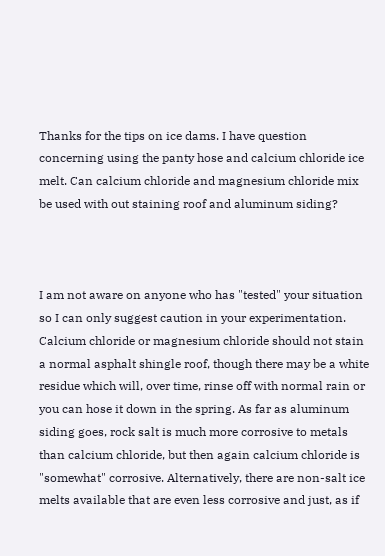Thanks for the tips on ice dams. I have question concerning using the panty hose and calcium chloride ice melt. Can calcium chloride and magnesium chloride mix be used with out staining roof and aluminum siding?



I am not aware on anyone who has "tested" your situation so I can only suggest caution in your experimentation. Calcium chloride or magnesium chloride should not stain a normal asphalt shingle roof, though there may be a white residue which will, over time, rinse off with normal rain or you can hose it down in the spring. As far as aluminum siding goes, rock salt is much more corrosive to metals than calcium chloride, but then again calcium chloride is "somewhat" corrosive. Alternatively, there are non-salt ice melts available that are even less corrosive and just, as if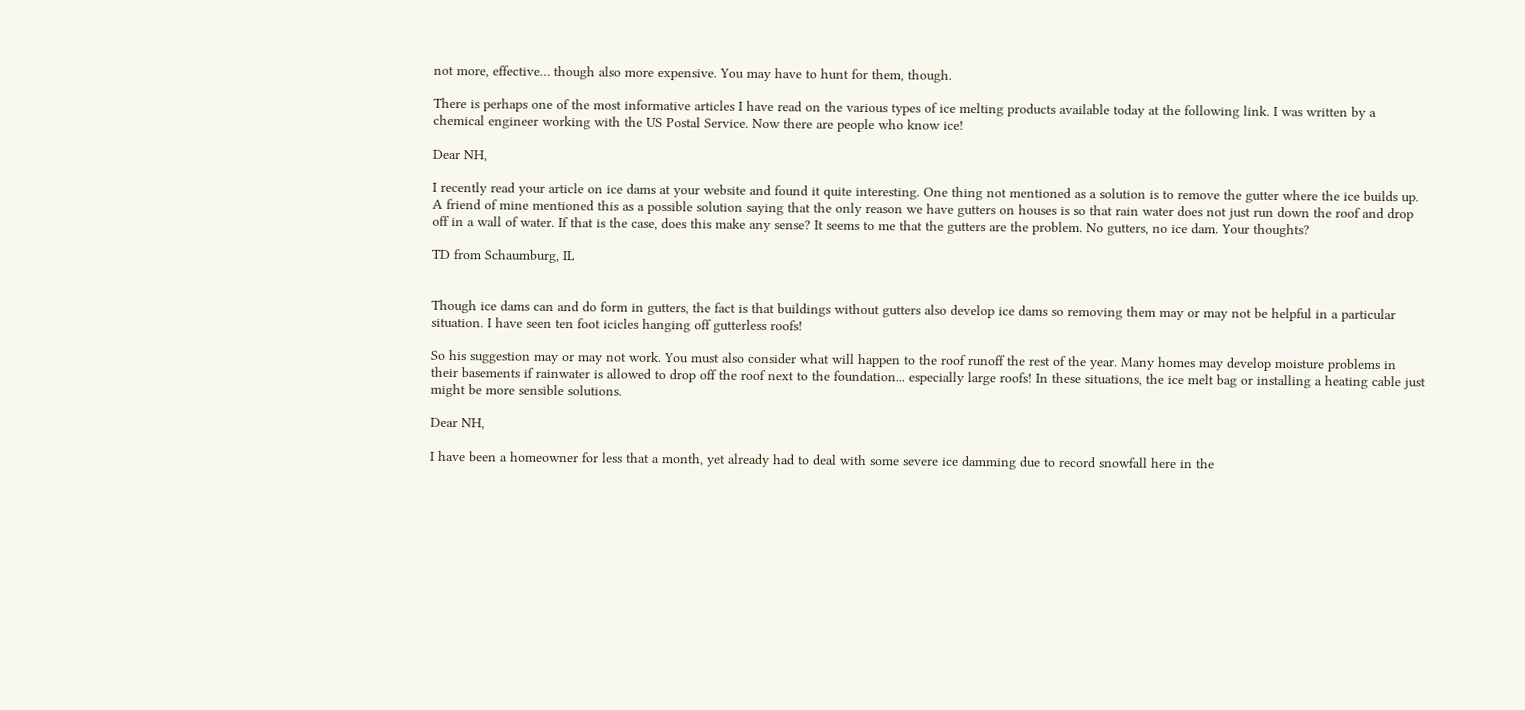not more, effective… though also more expensive. You may have to hunt for them, though.

There is perhaps one of the most informative articles I have read on the various types of ice melting products available today at the following link. I was written by a chemical engineer working with the US Postal Service. Now there are people who know ice!

Dear NH,

I recently read your article on ice dams at your website and found it quite interesting. One thing not mentioned as a solution is to remove the gutter where the ice builds up. A friend of mine mentioned this as a possible solution saying that the only reason we have gutters on houses is so that rain water does not just run down the roof and drop off in a wall of water. If that is the case, does this make any sense? It seems to me that the gutters are the problem. No gutters, no ice dam. Your thoughts?

TD from Schaumburg, IL


Though ice dams can and do form in gutters, the fact is that buildings without gutters also develop ice dams so removing them may or may not be helpful in a particular situation. I have seen ten foot icicles hanging off gutterless roofs!

So his suggestion may or may not work. You must also consider what will happen to the roof runoff the rest of the year. Many homes may develop moisture problems in their basements if rainwater is allowed to drop off the roof next to the foundation... especially large roofs! In these situations, the ice melt bag or installing a heating cable just might be more sensible solutions.

Dear NH,

I have been a homeowner for less that a month, yet already had to deal with some severe ice damming due to record snowfall here in the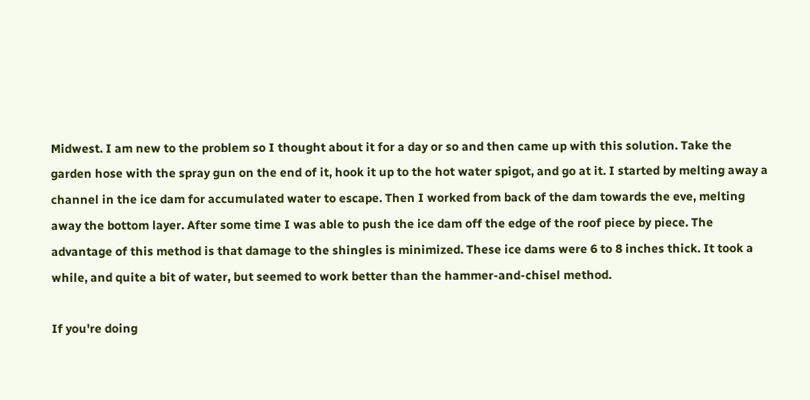Midwest. I am new to the problem so I thought about it for a day or so and then came up with this solution. Take the garden hose with the spray gun on the end of it, hook it up to the hot water spigot, and go at it. I started by melting away a channel in the ice dam for accumulated water to escape. Then I worked from back of the dam towards the eve, melting away the bottom layer. After some time I was able to push the ice dam off the edge of the roof piece by piece. The advantage of this method is that damage to the shingles is minimized. These ice dams were 6 to 8 inches thick. It took a while, and quite a bit of water, but seemed to work better than the hammer-and-chisel method.

If you're doing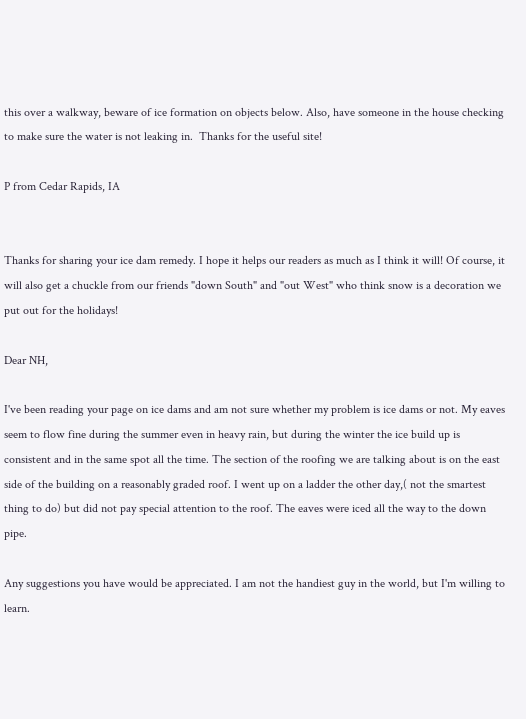this over a walkway, beware of ice formation on objects below. Also, have someone in the house checking to make sure the water is not leaking in.  Thanks for the useful site!

P from Cedar Rapids, IA


Thanks for sharing your ice dam remedy. I hope it helps our readers as much as I think it will! Of course, it will also get a chuckle from our friends "down South" and "out West" who think snow is a decoration we put out for the holidays!

Dear NH,

I've been reading your page on ice dams and am not sure whether my problem is ice dams or not. My eaves seem to flow fine during the summer even in heavy rain, but during the winter the ice build up is consistent and in the same spot all the time. The section of the roofing we are talking about is on the east side of the building on a reasonably graded roof. I went up on a ladder the other day,( not the smartest thing to do) but did not pay special attention to the roof. The eaves were iced all the way to the down pipe.

Any suggestions you have would be appreciated. I am not the handiest guy in the world, but I'm willing to learn.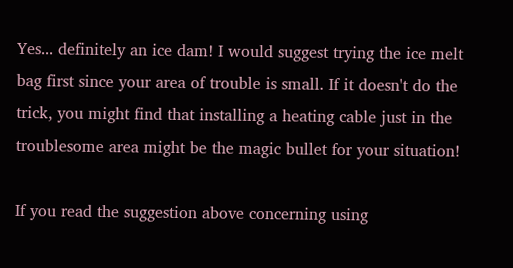Yes... definitely an ice dam! I would suggest trying the ice melt bag first since your area of trouble is small. If it doesn't do the trick, you might find that installing a heating cable just in the troublesome area might be the magic bullet for your situation!

If you read the suggestion above concerning using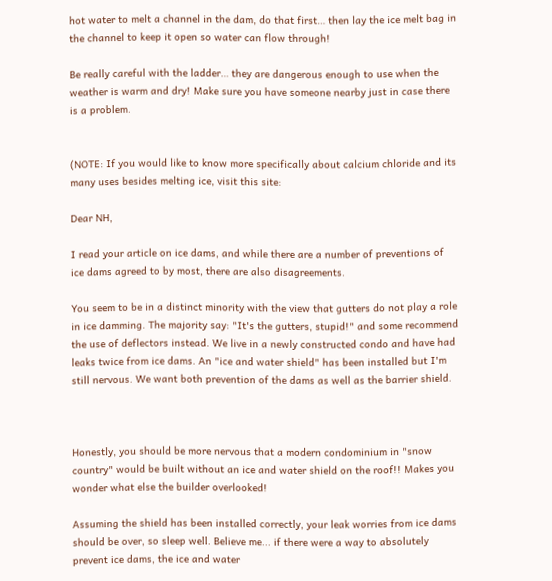hot water to melt a channel in the dam, do that first… then lay the ice melt bag in the channel to keep it open so water can flow through!

Be really careful with the ladder… they are dangerous enough to use when the weather is warm and dry! Make sure you have someone nearby just in case there is a problem.


(NOTE: If you would like to know more specifically about calcium chloride and its many uses besides melting ice, visit this site:

Dear NH,

I read your article on ice dams, and while there are a number of preventions of ice dams agreed to by most, there are also disagreements.

You seem to be in a distinct minority with the view that gutters do not play a role in ice damming. The majority say: "It's the gutters, stupid!" and some recommend the use of deflectors instead. We live in a newly constructed condo and have had leaks twice from ice dams. An "ice and water shield" has been installed but I'm still nervous. We want both prevention of the dams as well as the barrier shield.



Honestly, you should be more nervous that a modern condominium in "snow country" would be built without an ice and water shield on the roof!! Makes you wonder what else the builder overlooked!

Assuming the shield has been installed correctly, your leak worries from ice dams should be over, so sleep well. Believe me... if there were a way to absolutely prevent ice dams, the ice and water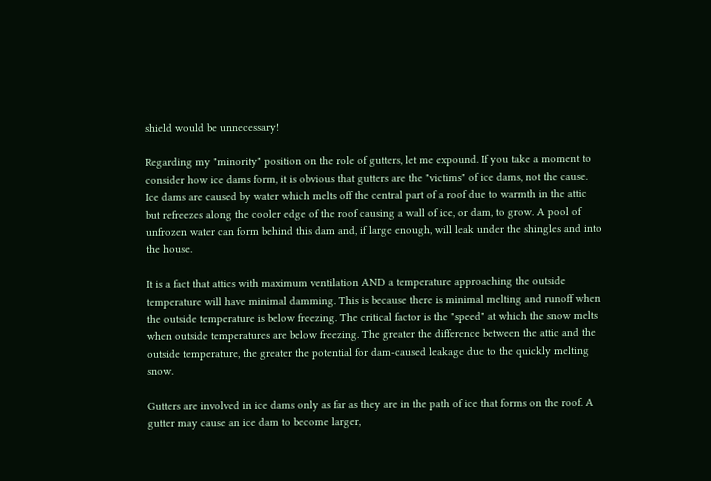shield would be unnecessary!

Regarding my "minority" position on the role of gutters, let me expound. If you take a moment to consider how ice dams form, it is obvious that gutters are the "victims" of ice dams, not the cause. Ice dams are caused by water which melts off the central part of a roof due to warmth in the attic but refreezes along the cooler edge of the roof causing a wall of ice, or dam, to grow. A pool of unfrozen water can form behind this dam and, if large enough, will leak under the shingles and into the house.

It is a fact that attics with maximum ventilation AND a temperature approaching the outside temperature will have minimal damming. This is because there is minimal melting and runoff when the outside temperature is below freezing. The critical factor is the "speed" at which the snow melts when outside temperatures are below freezing. The greater the difference between the attic and the outside temperature, the greater the potential for dam-caused leakage due to the quickly melting snow.

Gutters are involved in ice dams only as far as they are in the path of ice that forms on the roof. A gutter may cause an ice dam to become larger,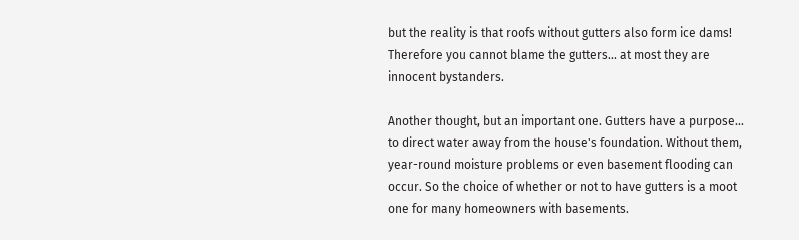but the reality is that roofs without gutters also form ice dams! Therefore you cannot blame the gutters... at most they are innocent bystanders.

Another thought, but an important one. Gutters have a purpose... to direct water away from the house's foundation. Without them, year-round moisture problems or even basement flooding can occur. So the choice of whether or not to have gutters is a moot one for many homeowners with basements.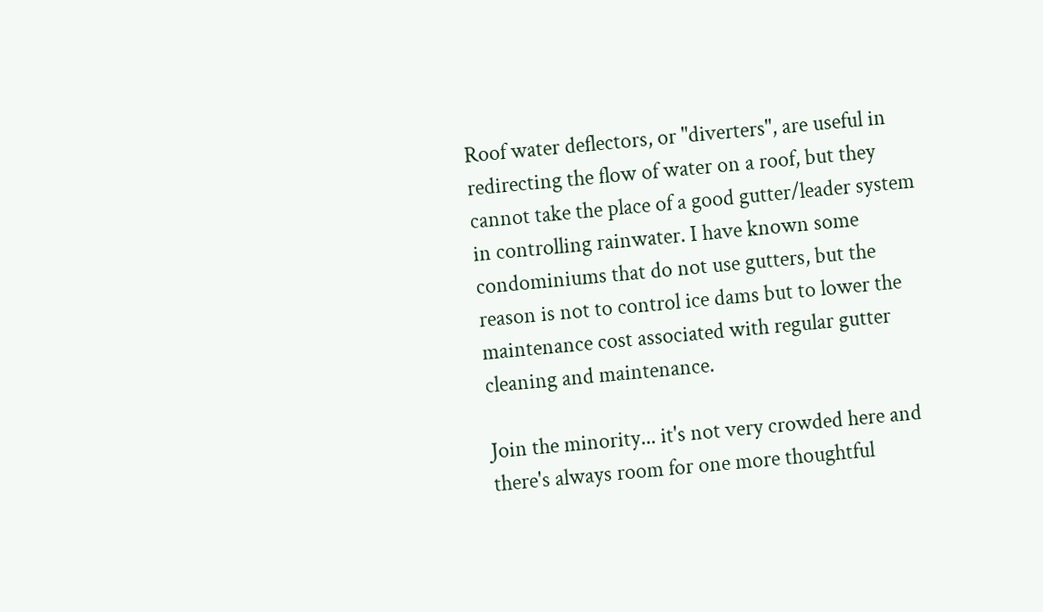Roof water deflectors, or "diverters", are useful in redirecting the flow of water on a roof, but they cannot take the place of a good gutter/leader system in controlling rainwater. I have known some condominiums that do not use gutters, but the reason is not to control ice dams but to lower the maintenance cost associated with regular gutter cleaning and maintenance.

Join the minority... it's not very crowded here and there's always room for one more thoughtful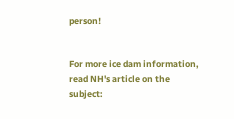person!


For more ice dam information, read NH's article on the subject: